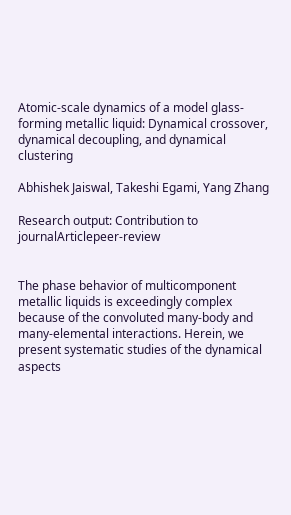Atomic-scale dynamics of a model glass-forming metallic liquid: Dynamical crossover, dynamical decoupling, and dynamical clustering

Abhishek Jaiswal, Takeshi Egami, Yang Zhang

Research output: Contribution to journalArticlepeer-review


The phase behavior of multicomponent metallic liquids is exceedingly complex because of the convoluted many-body and many-elemental interactions. Herein, we present systematic studies of the dynamical aspects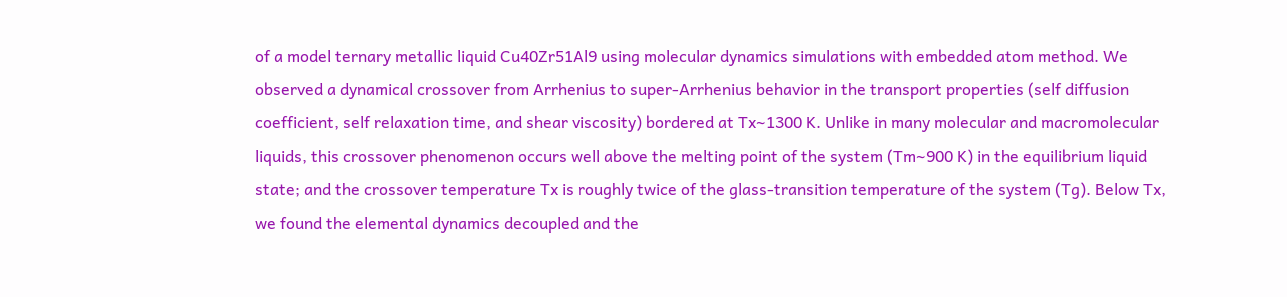of a model ternary metallic liquid Cu40Zr51Al9 using molecular dynamics simulations with embedded atom method. We observed a dynamical crossover from Arrhenius to super-Arrhenius behavior in the transport properties (self diffusion coefficient, self relaxation time, and shear viscosity) bordered at Tx∼1300 K. Unlike in many molecular and macromolecular liquids, this crossover phenomenon occurs well above the melting point of the system (Tm∼900 K) in the equilibrium liquid state; and the crossover temperature Tx is roughly twice of the glass-transition temperature of the system (Tg). Below Tx, we found the elemental dynamics decoupled and the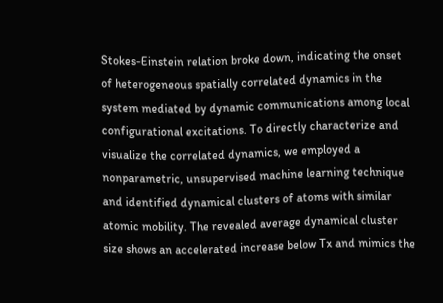Stokes-Einstein relation broke down, indicating the onset of heterogeneous spatially correlated dynamics in the system mediated by dynamic communications among local configurational excitations. To directly characterize and visualize the correlated dynamics, we employed a nonparametric, unsupervised machine learning technique and identified dynamical clusters of atoms with similar atomic mobility. The revealed average dynamical cluster size shows an accelerated increase below Tx and mimics the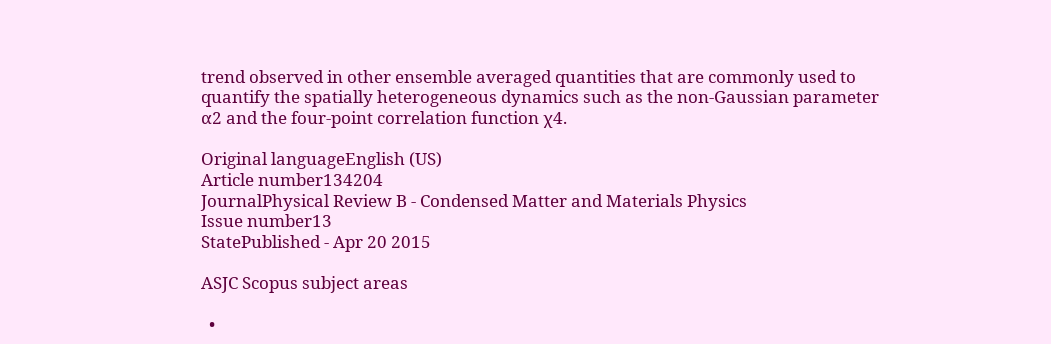trend observed in other ensemble averaged quantities that are commonly used to quantify the spatially heterogeneous dynamics such as the non-Gaussian parameter α2 and the four-point correlation function χ4.

Original languageEnglish (US)
Article number134204
JournalPhysical Review B - Condensed Matter and Materials Physics
Issue number13
StatePublished - Apr 20 2015

ASJC Scopus subject areas

  •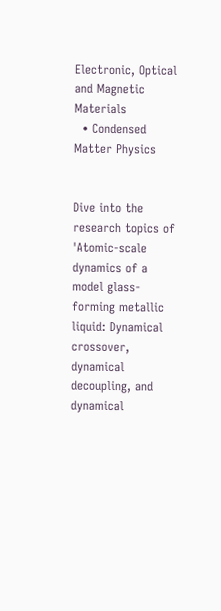Electronic, Optical and Magnetic Materials
  • Condensed Matter Physics


Dive into the research topics of 'Atomic-scale dynamics of a model glass-forming metallic liquid: Dynamical crossover, dynamical decoupling, and dynamical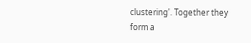clustering'. Together they form a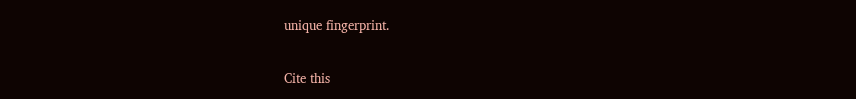unique fingerprint.

Cite this